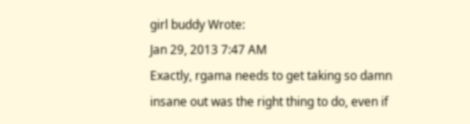girl buddy Wrote:
Jan 29, 2013 7:47 AM
Exactly, rgama needs to get taking so damn insane out was the right thing to do, even if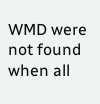WMD were not found when all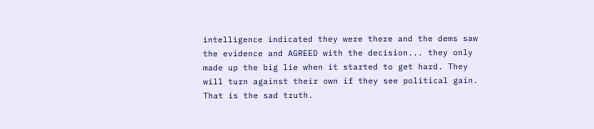intelligence indicated they were there and the dems saw the evidence and AGREED with the decision... they only made up the big lie when it started to get hard. They will turn against their own if they see political gain. That is the sad truth.